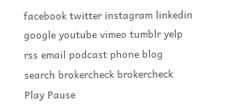facebook twitter instagram linkedin google youtube vimeo tumblr yelp rss email podcast phone blog search brokercheck brokercheck Play Pause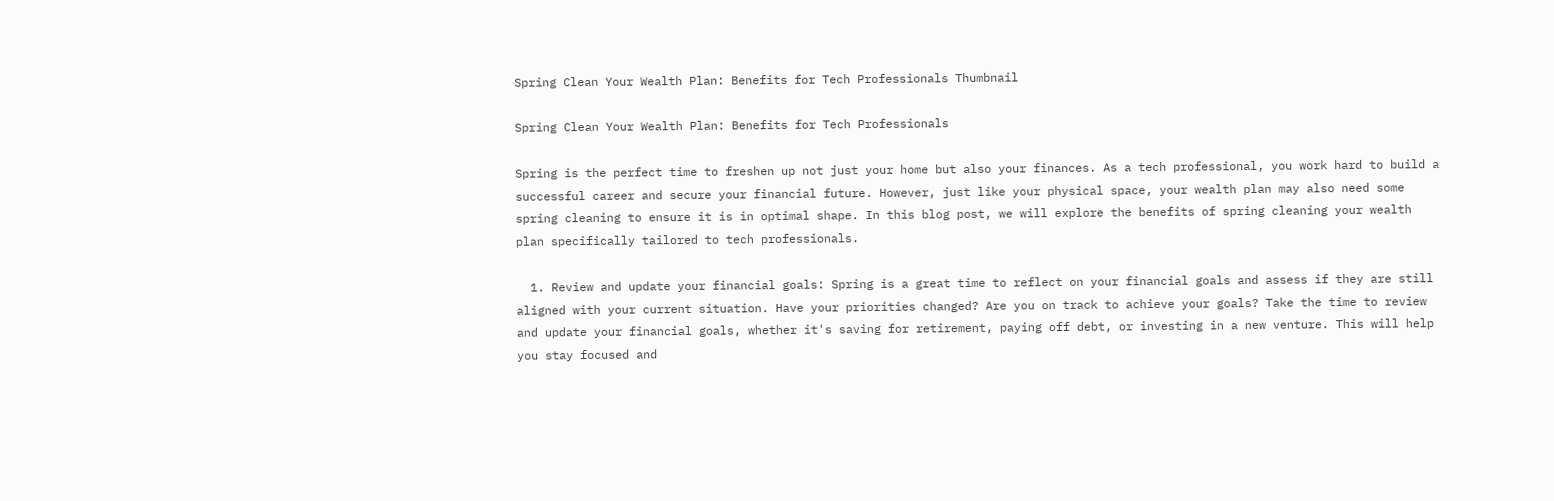Spring Clean Your Wealth Plan: Benefits for Tech Professionals Thumbnail

Spring Clean Your Wealth Plan: Benefits for Tech Professionals

Spring is the perfect time to freshen up not just your home but also your finances. As a tech professional, you work hard to build a successful career and secure your financial future. However, just like your physical space, your wealth plan may also need some spring cleaning to ensure it is in optimal shape. In this blog post, we will explore the benefits of spring cleaning your wealth plan specifically tailored to tech professionals.

  1. Review and update your financial goals: Spring is a great time to reflect on your financial goals and assess if they are still aligned with your current situation. Have your priorities changed? Are you on track to achieve your goals? Take the time to review and update your financial goals, whether it's saving for retirement, paying off debt, or investing in a new venture. This will help you stay focused and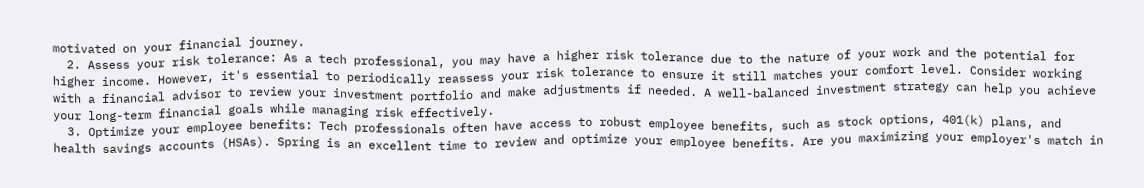motivated on your financial journey.
  2. Assess your risk tolerance: As a tech professional, you may have a higher risk tolerance due to the nature of your work and the potential for higher income. However, it's essential to periodically reassess your risk tolerance to ensure it still matches your comfort level. Consider working with a financial advisor to review your investment portfolio and make adjustments if needed. A well-balanced investment strategy can help you achieve your long-term financial goals while managing risk effectively.
  3. Optimize your employee benefits: Tech professionals often have access to robust employee benefits, such as stock options, 401(k) plans, and health savings accounts (HSAs). Spring is an excellent time to review and optimize your employee benefits. Are you maximizing your employer's match in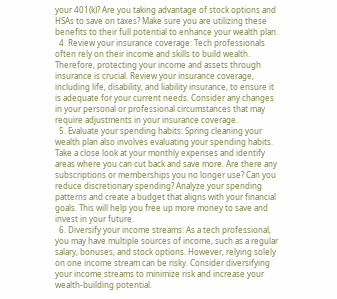your 401(k)? Are you taking advantage of stock options and HSAs to save on taxes? Make sure you are utilizing these benefits to their full potential to enhance your wealth plan.
  4. Review your insurance coverage: Tech professionals often rely on their income and skills to build wealth. Therefore, protecting your income and assets through insurance is crucial. Review your insurance coverage, including life, disability, and liability insurance, to ensure it is adequate for your current needs. Consider any changes in your personal or professional circumstances that may require adjustments in your insurance coverage.
  5. Evaluate your spending habits: Spring cleaning your wealth plan also involves evaluating your spending habits. Take a close look at your monthly expenses and identify areas where you can cut back and save more. Are there any subscriptions or memberships you no longer use? Can you reduce discretionary spending? Analyze your spending patterns and create a budget that aligns with your financial goals. This will help you free up more money to save and invest in your future.
  6. Diversify your income streams: As a tech professional, you may have multiple sources of income, such as a regular salary, bonuses, and stock options. However, relying solely on one income stream can be risky. Consider diversifying your income streams to minimize risk and increase your wealth-building potential.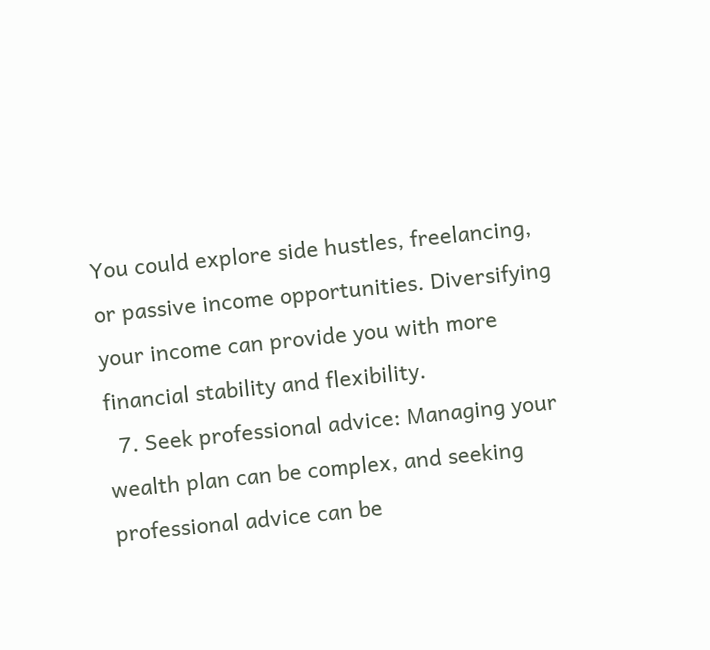You could explore side hustles, freelancing, or passive income opportunities. Diversifying your income can provide you with more financial stability and flexibility.
  7. Seek professional advice: Managing your wealth plan can be complex, and seeking professional advice can be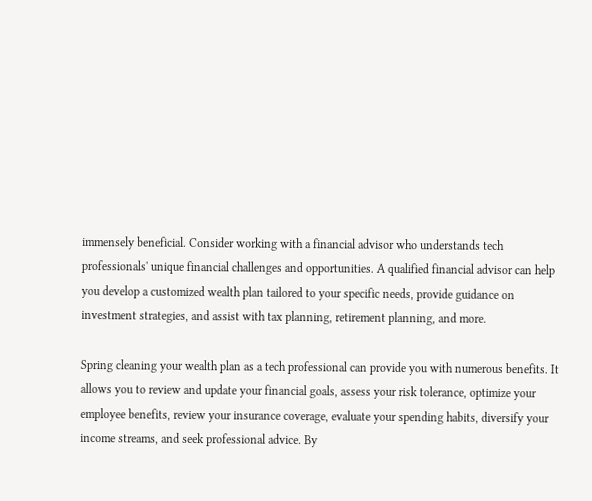immensely beneficial. Consider working with a financial advisor who understands tech professionals' unique financial challenges and opportunities. A qualified financial advisor can help you develop a customized wealth plan tailored to your specific needs, provide guidance on investment strategies, and assist with tax planning, retirement planning, and more.

Spring cleaning your wealth plan as a tech professional can provide you with numerous benefits. It allows you to review and update your financial goals, assess your risk tolerance, optimize your employee benefits, review your insurance coverage, evaluate your spending habits, diversify your income streams, and seek professional advice. By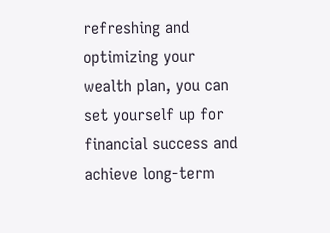refreshing and optimizing your wealth plan, you can set yourself up for financial success and achieve long-term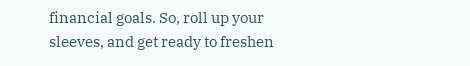financial goals. So, roll up your sleeves, and get ready to freshen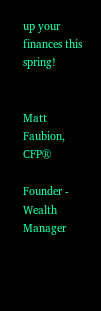up your finances this spring!


Matt Faubion, CFP®

Founder - Wealth Manager